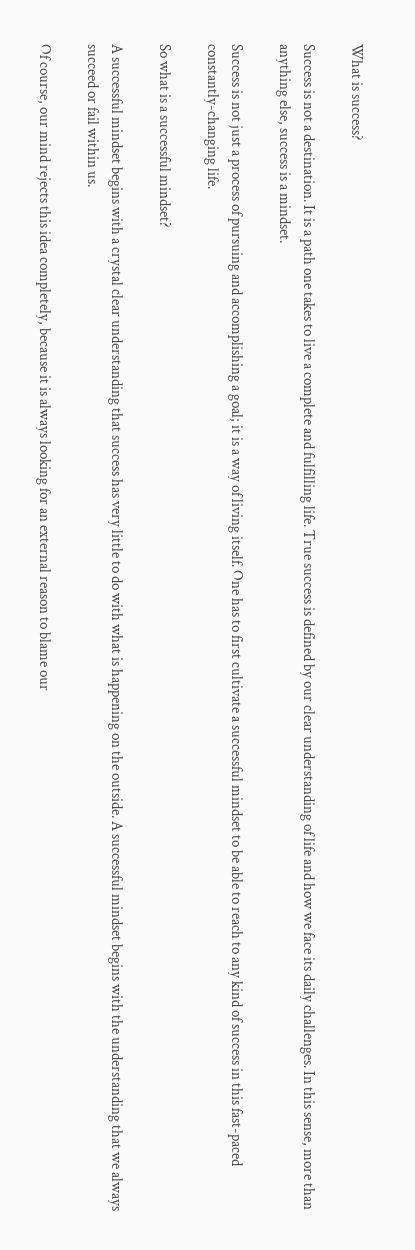What is success?

Success is not a destination. It is a path one takes to live a complete and fulfilling life. True success is defined by our clear understanding of life and how we face its daily challenges. In this sense, more than anything else, success is a mindset.

Success is not just a process of pursuing and accomplishing a goal; it is a way of living itself. One has to first cultivate a successful mindset to be able to reach to any kind of success in this fast-paced constantly-changing life.

So what is a successful mindset?

A successful mindset begins with a crystal clear understanding that success has very little to do with what is happening on the outside. A successful mindset begins with the understanding that we always succeed or fail within us.

Of course, our mind rejects this idea completely, because it is always looking for an external reason to blame our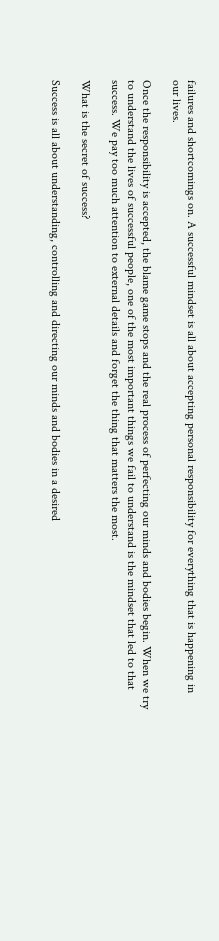failures and shortcomings on. A successful mindset is all about accepting personal responsibility for everything that is happening in our lives.

Once the responsibility is accepted, the blame game stops and the real process of perfecting our minds and bodies begin. When we try to understand the lives of successful people, one of the most important things we fail to understand is the mindset that led to that success. We pay too much attention to external details and forget the thing that matters the most.

What is the secret of success?

Success is all about understanding, controlling and directing our minds and bodies in a desired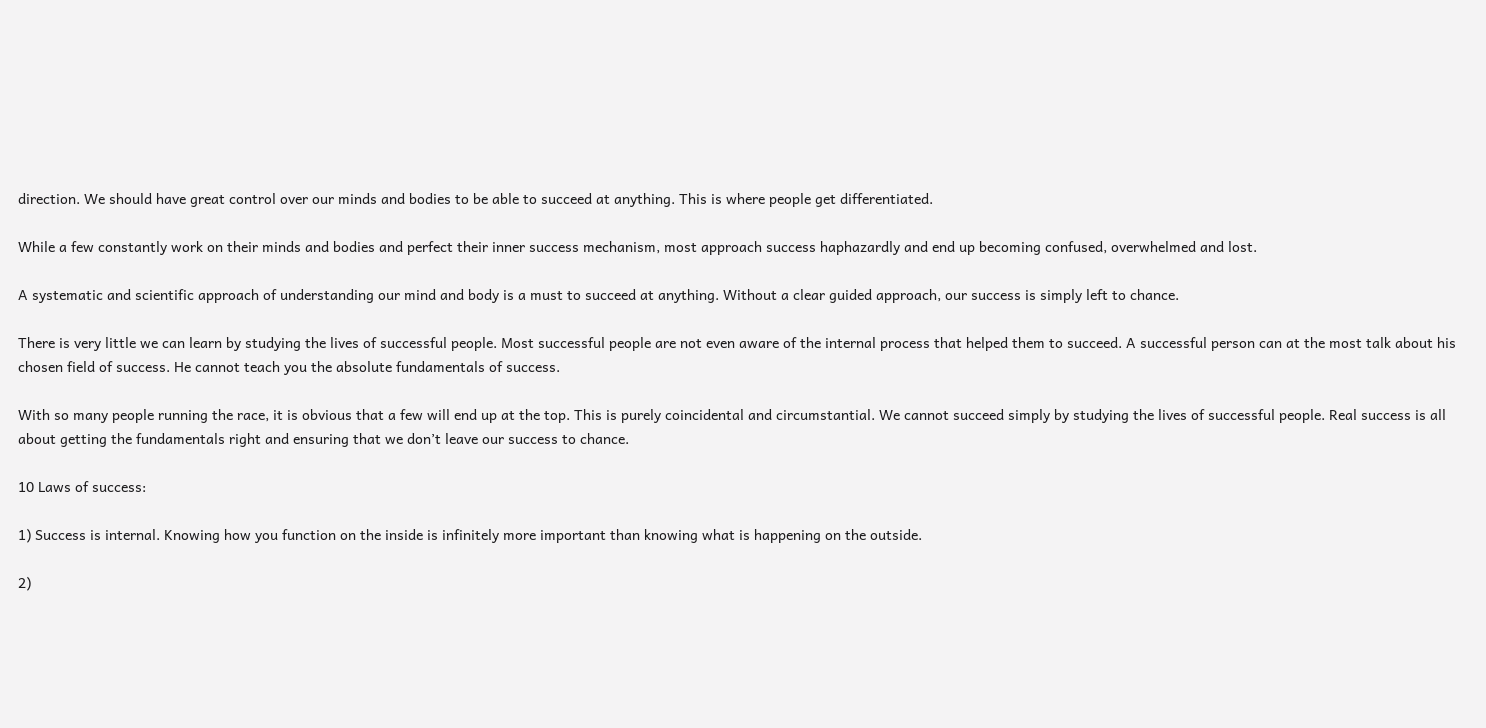direction. We should have great control over our minds and bodies to be able to succeed at anything. This is where people get differentiated.

While a few constantly work on their minds and bodies and perfect their inner success mechanism, most approach success haphazardly and end up becoming confused, overwhelmed and lost.

A systematic and scientific approach of understanding our mind and body is a must to succeed at anything. Without a clear guided approach, our success is simply left to chance.

There is very little we can learn by studying the lives of successful people. Most successful people are not even aware of the internal process that helped them to succeed. A successful person can at the most talk about his chosen field of success. He cannot teach you the absolute fundamentals of success.

With so many people running the race, it is obvious that a few will end up at the top. This is purely coincidental and circumstantial. We cannot succeed simply by studying the lives of successful people. Real success is all about getting the fundamentals right and ensuring that we don’t leave our success to chance.

10 Laws of success:

1) Success is internal. Knowing how you function on the inside is infinitely more important than knowing what is happening on the outside.

2)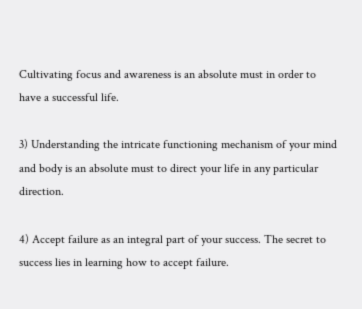Cultivating focus and awareness is an absolute must in order to have a successful life.

3) Understanding the intricate functioning mechanism of your mind and body is an absolute must to direct your life in any particular direction.

4) Accept failure as an integral part of your success. The secret to success lies in learning how to accept failure.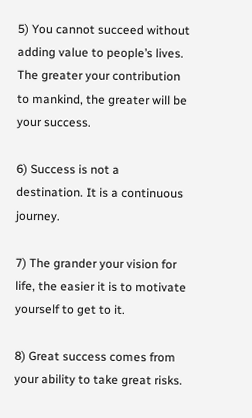5) You cannot succeed without adding value to people’s lives. The greater your contribution to mankind, the greater will be your success.

6) Success is not a destination. It is a continuous journey.

7) The grander your vision for life, the easier it is to motivate yourself to get to it.

8) Great success comes from your ability to take great risks.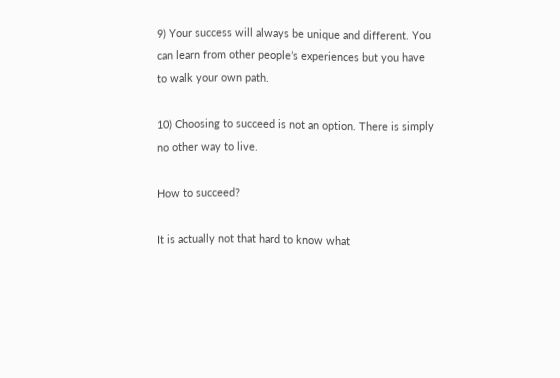9) Your success will always be unique and different. You can learn from other people’s experiences but you have to walk your own path.

10) Choosing to succeed is not an option. There is simply no other way to live.

How to succeed?

It is actually not that hard to know what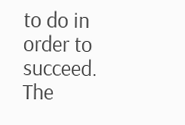to do in order to succeed. The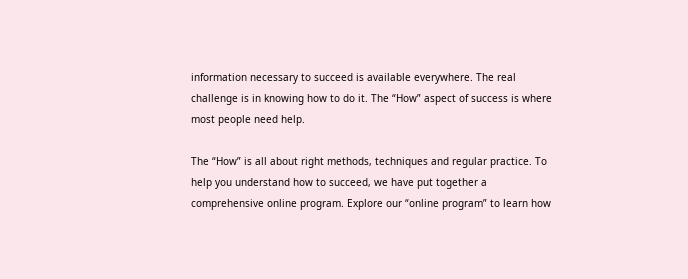information necessary to succeed is available everywhere. The real challenge is in knowing how to do it. The “How” aspect of success is where most people need help.

The “How” is all about right methods, techniques and regular practice. To help you understand how to succeed, we have put together a comprehensive online program. Explore our “online program” to learn how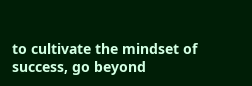to cultivate the mindset of success, go beyond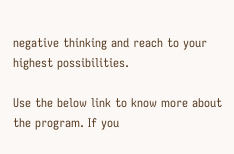negative thinking and reach to your highest possibilities.

Use the below link to know more about the program. If you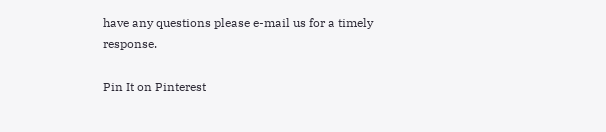have any questions please e-mail us for a timely response.

Pin It on Pinterest